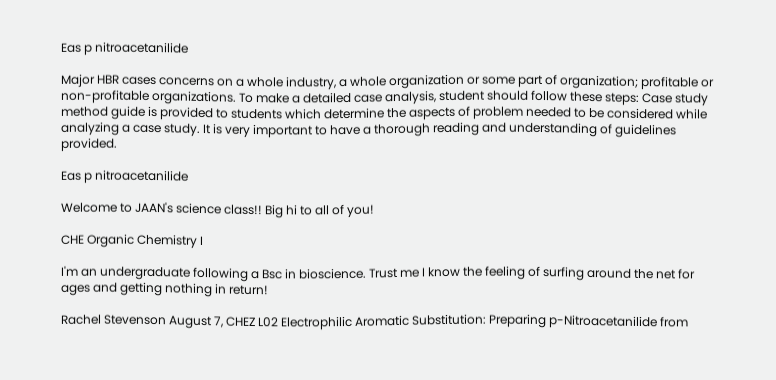Eas p nitroacetanilide

Major HBR cases concerns on a whole industry, a whole organization or some part of organization; profitable or non-profitable organizations. To make a detailed case analysis, student should follow these steps: Case study method guide is provided to students which determine the aspects of problem needed to be considered while analyzing a case study. It is very important to have a thorough reading and understanding of guidelines provided.

Eas p nitroacetanilide

Welcome to JAAN's science class!! Big hi to all of you!

CHE Organic Chemistry I

I'm an undergraduate following a Bsc in bioscience. Trust me I know the feeling of surfing around the net for ages and getting nothing in return!

Rachel Stevenson August 7, CHEZ L02 Electrophilic Aromatic Substitution: Preparing p-Nitroacetanilide from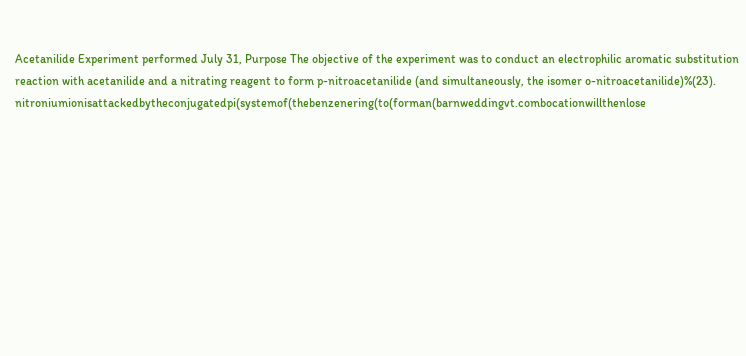Acetanilide Experiment performed July 31, Purpose The objective of the experiment was to conduct an electrophilic aromatic substitution reaction with acetanilide and a nitrating reagent to form p-nitroacetanilide (and simultaneously, the isomer o-nitroacetanilide)%(23). nitroniumionisattackedbytheconjugatedpi(systemof(thebenzenering(to(forman(barnweddingvt.combocationwillthenlose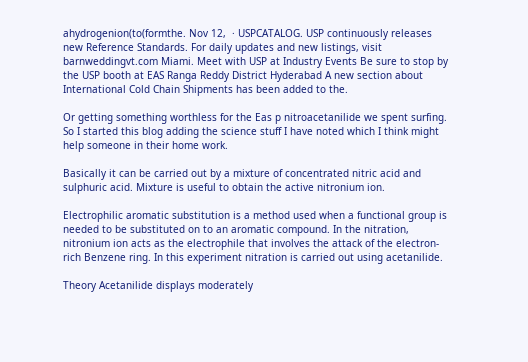ahydrogenion(to(formthe. Nov 12,  · USPCATALOG. USP continuously releases new Reference Standards. For daily updates and new listings, visit barnweddingvt.com Miami. Meet with USP at Industry Events Be sure to stop by the USP booth at EAS Ranga Reddy District Hyderabad A new section about International Cold Chain Shipments has been added to the.

Or getting something worthless for the Eas p nitroacetanilide we spent surfing. So I started this blog adding the science stuff I have noted which I think might help someone in their home work.

Basically it can be carried out by a mixture of concentrated nitric acid and sulphuric acid. Mixture is useful to obtain the active nitronium ion.

Electrophilic aromatic substitution is a method used when a functional group is needed to be substituted on to an aromatic compound. In the nitration, nitronium ion acts as the electrophile that involves the attack of the electron-rich Benzene ring. In this experiment nitration is carried out using acetanilide.

Theory Acetanilide displays moderately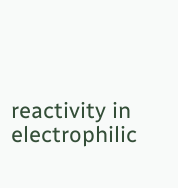reactivity in electrophilic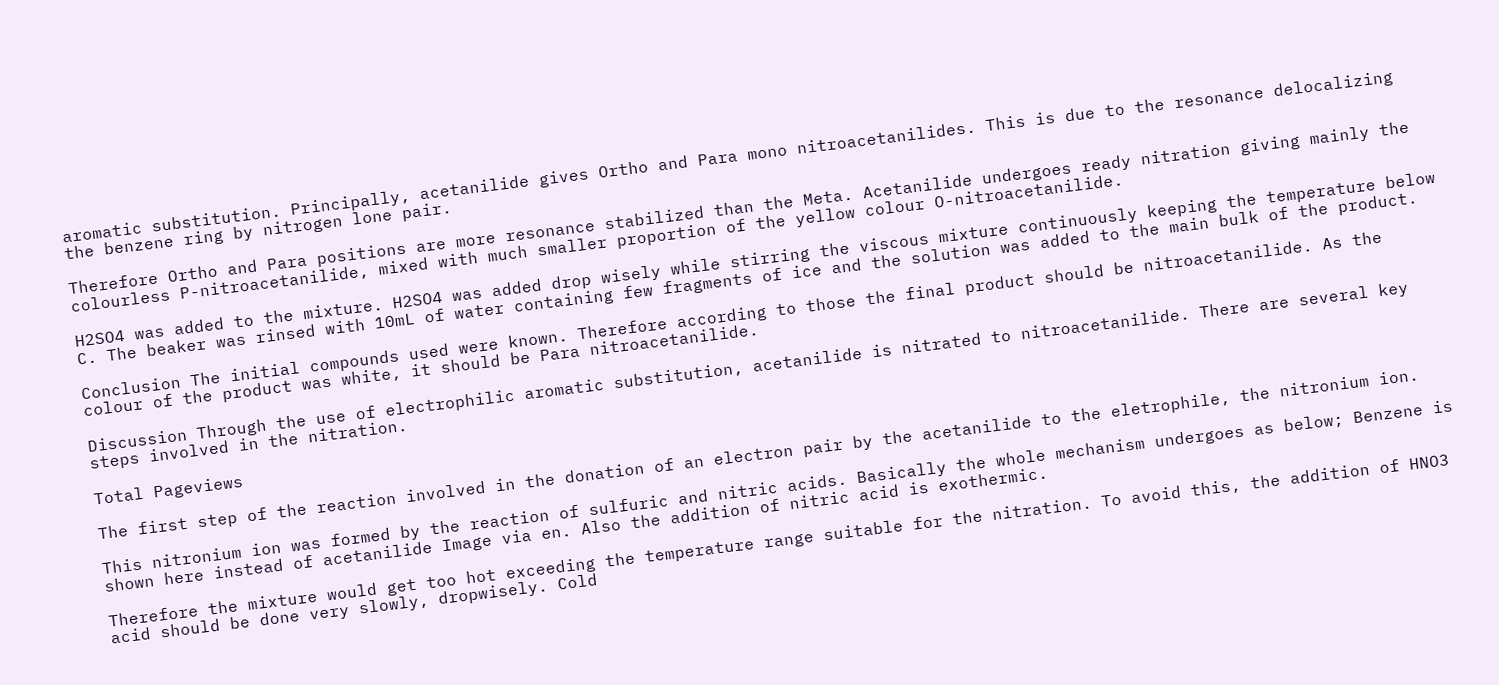aromatic substitution. Principally, acetanilide gives Ortho and Para mono nitroacetanilides. This is due to the resonance delocalizing the benzene ring by nitrogen lone pair.

Therefore Ortho and Para positions are more resonance stabilized than the Meta. Acetanilide undergoes ready nitration giving mainly the colourless P-nitroacetanilide, mixed with much smaller proportion of the yellow colour O-nitroacetanilide.

H2SO4 was added to the mixture. H2SO4 was added drop wisely while stirring the viscous mixture continuously keeping the temperature below C. The beaker was rinsed with 10mL of water containing few fragments of ice and the solution was added to the main bulk of the product.

Conclusion The initial compounds used were known. Therefore according to those the final product should be nitroacetanilide. As the colour of the product was white, it should be Para nitroacetanilide.

Discussion Through the use of electrophilic aromatic substitution, acetanilide is nitrated to nitroacetanilide. There are several key steps involved in the nitration.

Total Pageviews

The first step of the reaction involved in the donation of an electron pair by the acetanilide to the eletrophile, the nitronium ion.

This nitronium ion was formed by the reaction of sulfuric and nitric acids. Basically the whole mechanism undergoes as below; Benzene is shown here instead of acetanilide Image via en. Also the addition of nitric acid is exothermic.

Therefore the mixture would get too hot exceeding the temperature range suitable for the nitration. To avoid this, the addition of HNO3 acid should be done very slowly, dropwisely. Cold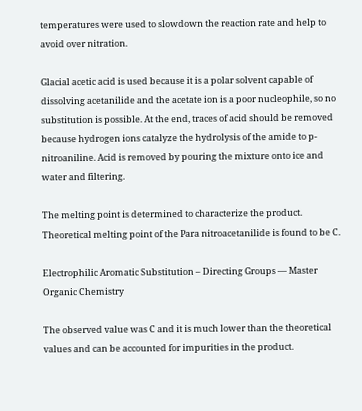temperatures were used to slowdown the reaction rate and help to avoid over nitration.

Glacial acetic acid is used because it is a polar solvent capable of dissolving acetanilide and the acetate ion is a poor nucleophile, so no substitution is possible. At the end, traces of acid should be removed because hydrogen ions catalyze the hydrolysis of the amide to p-nitroaniline. Acid is removed by pouring the mixture onto ice and water and filtering.

The melting point is determined to characterize the product. Theoretical melting point of the Para nitroacetanilide is found to be C.

Electrophilic Aromatic Substitution – Directing Groups — Master Organic Chemistry

The observed value was C and it is much lower than the theoretical values and can be accounted for impurities in the product.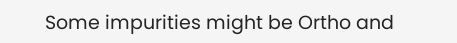Some impurities might be Ortho and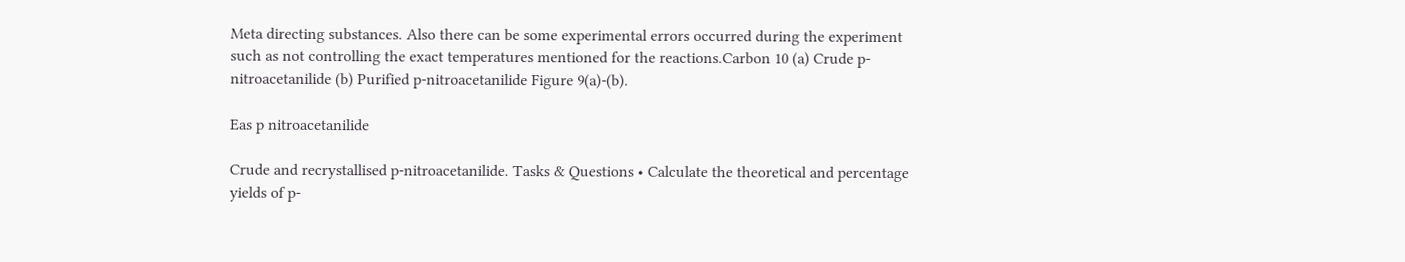Meta directing substances. Also there can be some experimental errors occurred during the experiment such as not controlling the exact temperatures mentioned for the reactions.Carbon 10 (a) Crude p-nitroacetanilide (b) Purified p-nitroacetanilide Figure 9(a)-(b).

Eas p nitroacetanilide

Crude and recrystallised p-nitroacetanilide. Tasks & Questions • Calculate the theoretical and percentage yields of p-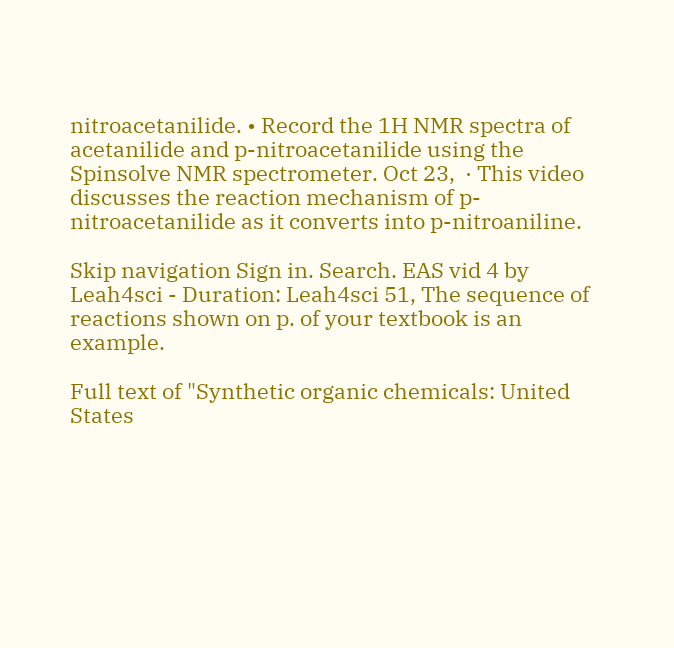nitroacetanilide. • Record the 1H NMR spectra of acetanilide and p-nitroacetanilide using the Spinsolve NMR spectrometer. Oct 23,  · This video discusses the reaction mechanism of p-nitroacetanilide as it converts into p-nitroaniline.

Skip navigation Sign in. Search. EAS vid 4 by Leah4sci - Duration: Leah4sci 51, The sequence of reactions shown on p. of your textbook is an example.

Full text of "Synthetic organic chemicals: United States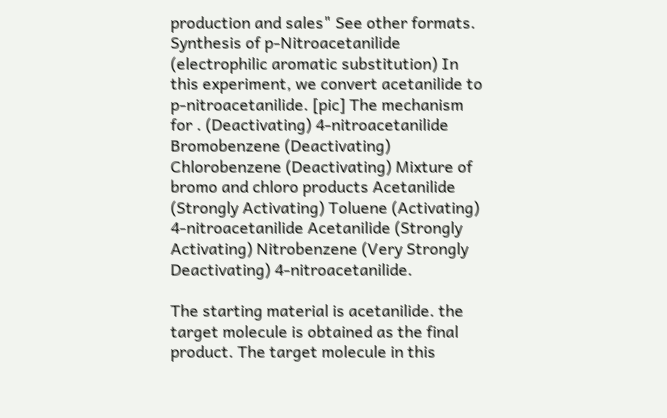production and sales" See other formats. Synthesis of p-Nitroacetanilide (electrophilic aromatic substitution) In this experiment, we convert acetanilide to p-nitroacetanilide. [pic] The mechanism for . (Deactivating) 4-nitroacetanilide Bromobenzene (Deactivating) Chlorobenzene (Deactivating) Mixture of bromo and chloro products Acetanilide (Strongly Activating) Toluene (Activating) 4-nitroacetanilide Acetanilide (Strongly Activating) Nitrobenzene (Very Strongly Deactivating) 4-nitroacetanilide.

The starting material is acetanilide. the target molecule is obtained as the final product. The target molecule in this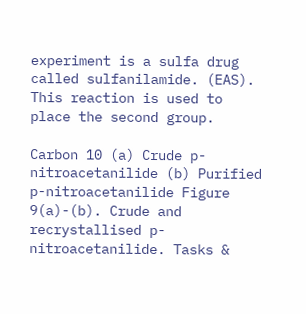experiment is a sulfa drug called sulfanilamide. (EAS). This reaction is used to place the second group.

Carbon 10 (a) Crude p-nitroacetanilide (b) Purified p-nitroacetanilide Figure 9(a)-(b). Crude and recrystallised p-nitroacetanilide. Tasks &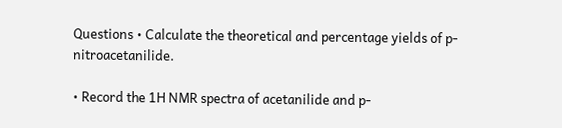Questions • Calculate the theoretical and percentage yields of p-nitroacetanilide.

• Record the 1H NMR spectra of acetanilide and p-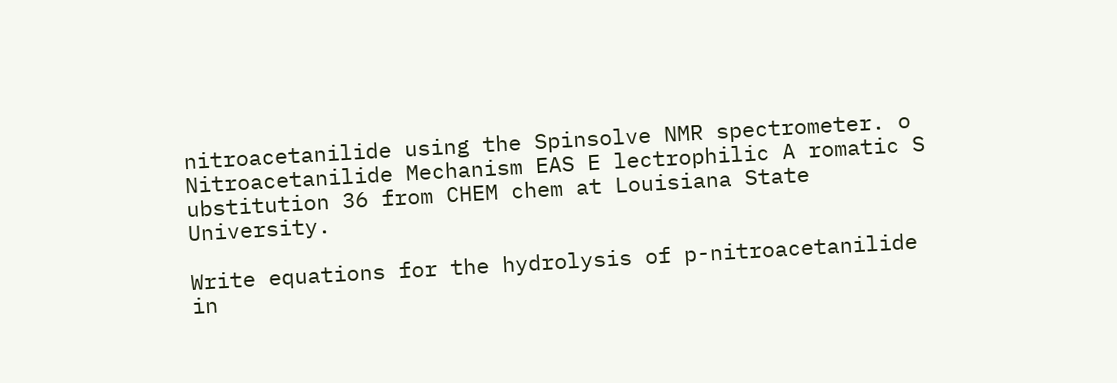nitroacetanilide using the Spinsolve NMR spectrometer. o Nitroacetanilide Mechanism EAS E lectrophilic A romatic S ubstitution 36 from CHEM chem at Louisiana State University.

Write equations for the hydrolysis of p-nitroacetanilide in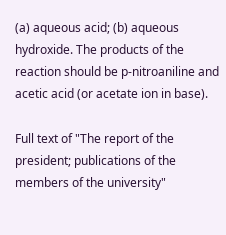(a) aqueous acid; (b) aqueous hydroxide. The products of the reaction should be p-nitroaniline and acetic acid (or acetate ion in base).

Full text of "The report of the president; publications of the members of the university"